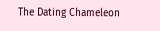The Dating Chameleon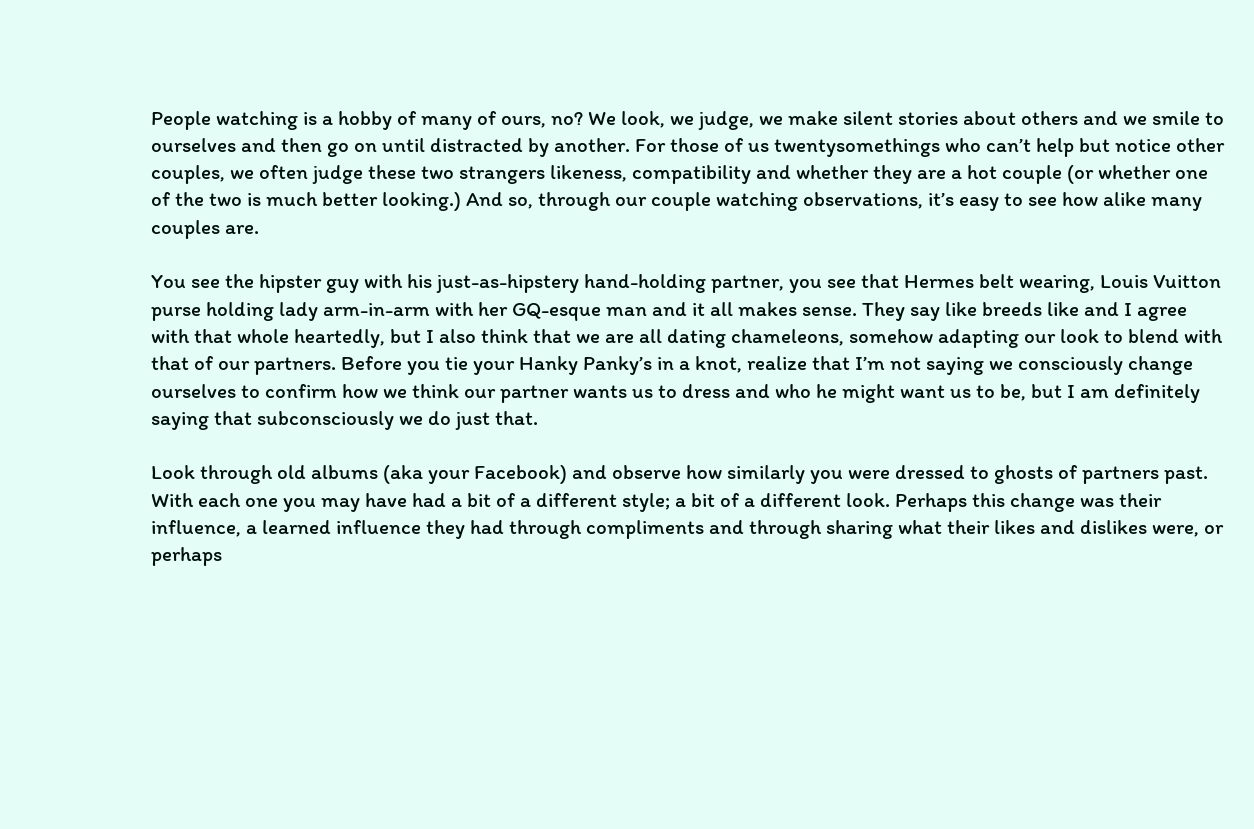People watching is a hobby of many of ours, no? We look, we judge, we make silent stories about others and we smile to ourselves and then go on until distracted by another. For those of us twentysomethings who can’t help but notice other couples, we often judge these two strangers likeness, compatibility and whether they are a hot couple (or whether one of the two is much better looking.) And so, through our couple watching observations, it’s easy to see how alike many couples are.

You see the hipster guy with his just-as-hipstery hand-holding partner, you see that Hermes belt wearing, Louis Vuitton purse holding lady arm-in-arm with her GQ-esque man and it all makes sense. They say like breeds like and I agree with that whole heartedly, but I also think that we are all dating chameleons, somehow adapting our look to blend with that of our partners. Before you tie your Hanky Panky’s in a knot, realize that I’m not saying we consciously change ourselves to confirm how we think our partner wants us to dress and who he might want us to be, but I am definitely saying that subconsciously we do just that.

Look through old albums (aka your Facebook) and observe how similarly you were dressed to ghosts of partners past. With each one you may have had a bit of a different style; a bit of a different look. Perhaps this change was their influence, a learned influence they had through compliments and through sharing what their likes and dislikes were, or perhaps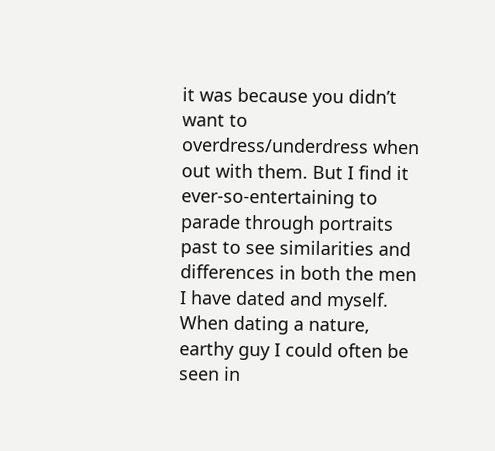it was because you didn’t want to overdress/underdress when out with them. But I find it ever-so-entertaining to parade through portraits past to see similarities and differences in both the men I have dated and myself. When dating a nature, earthy guy I could often be seen in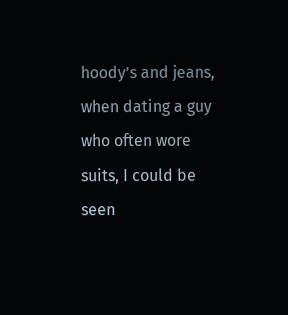hoody’s and jeans, when dating a guy who often wore suits, I could be seen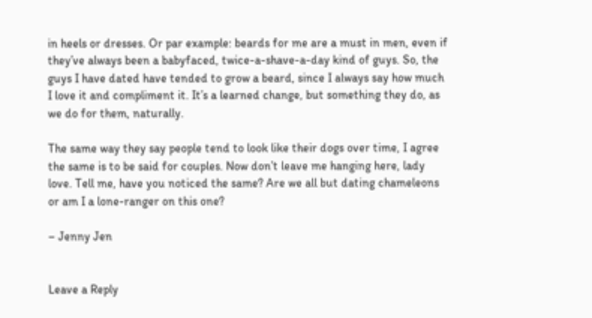in heels or dresses. Or par example: beards for me are a must in men, even if they’ve always been a babyfaced, twice-a-shave-a-day kind of guys. So, the guys I have dated have tended to grow a beard, since I always say how much I love it and compliment it. It’s a learned change, but something they do, as we do for them, naturally.

The same way they say people tend to look like their dogs over time, I agree the same is to be said for couples. Now don’t leave me hanging here, lady love. Tell me, have you noticed the same? Are we all but dating chameleons or am I a lone-ranger on this one?

– Jenny Jen


Leave a Reply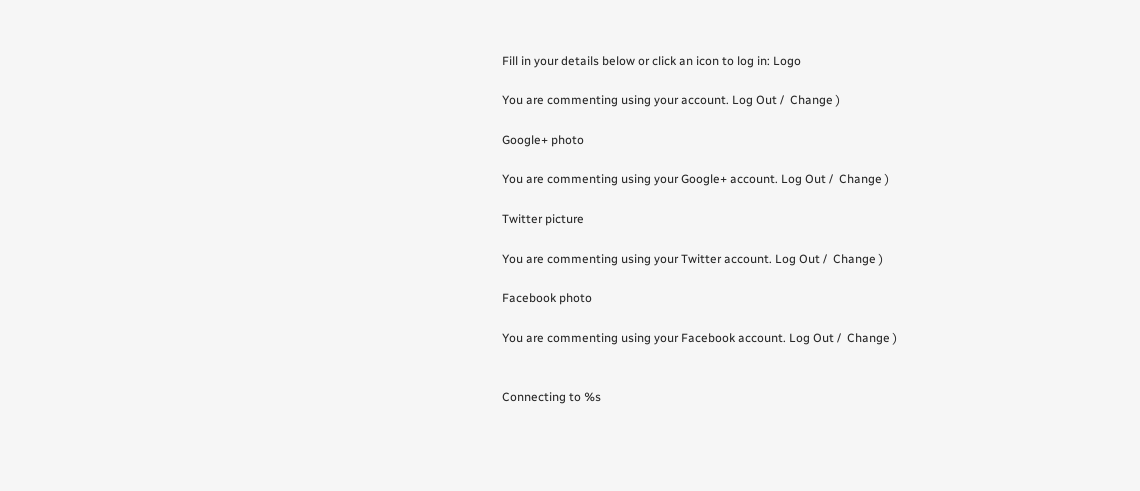Fill in your details below or click an icon to log in: Logo

You are commenting using your account. Log Out /  Change )

Google+ photo

You are commenting using your Google+ account. Log Out /  Change )

Twitter picture

You are commenting using your Twitter account. Log Out /  Change )

Facebook photo

You are commenting using your Facebook account. Log Out /  Change )


Connecting to %s